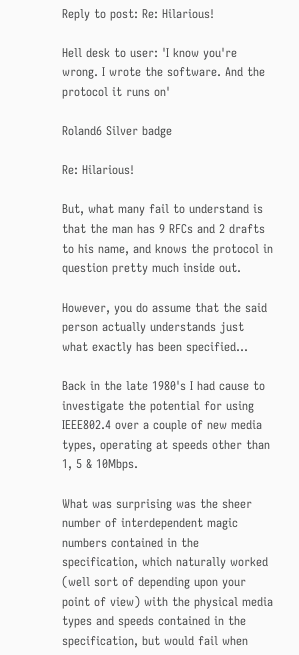Reply to post: Re: Hilarious!

Hell desk to user: 'I know you're wrong. I wrote the software. And the protocol it runs on'

Roland6 Silver badge

Re: Hilarious!

But, what many fail to understand is that the man has 9 RFCs and 2 drafts to his name, and knows the protocol in question pretty much inside out.

However, you do assume that the said person actually understands just what exactly has been specified...

Back in the late 1980's I had cause to investigate the potential for using IEEE802.4 over a couple of new media types, operating at speeds other than 1, 5 & 10Mbps.

What was surprising was the sheer number of interdependent magic numbers contained in the specification, which naturally worked (well sort of depending upon your point of view) with the physical media types and speeds contained in the specification, but would fail when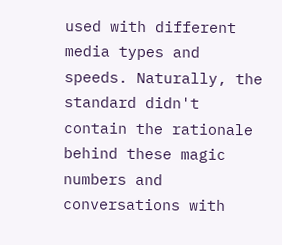used with different media types and speeds. Naturally, the standard didn't contain the rationale behind these magic numbers and conversations with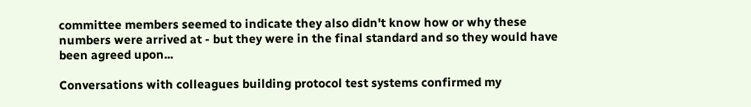committee members seemed to indicate they also didn't know how or why these numbers were arrived at - but they were in the final standard and so they would have been agreed upon...

Conversations with colleagues building protocol test systems confirmed my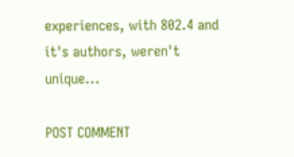experiences, with 802.4 and it's authors, weren't unique...

POST COMMENT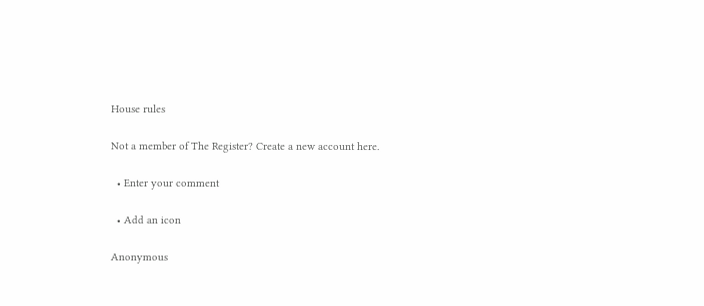House rules

Not a member of The Register? Create a new account here.

  • Enter your comment

  • Add an icon

Anonymous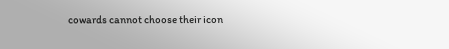cowards cannot choose their icon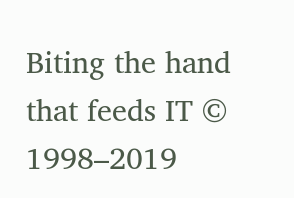Biting the hand that feeds IT © 1998–2019